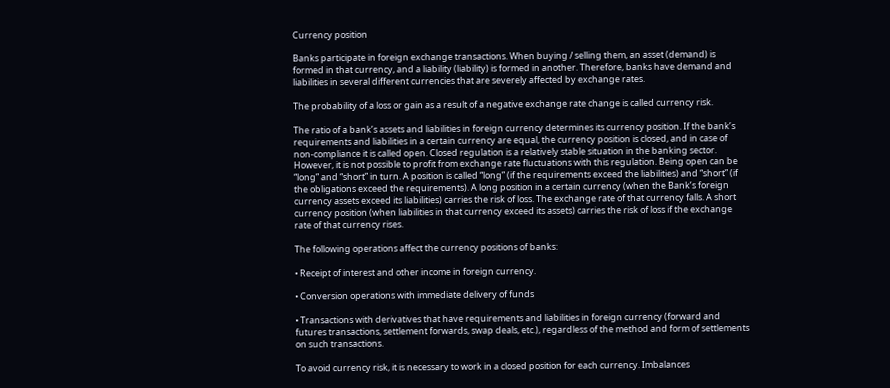Currency position

Banks participate in foreign exchange transactions. When buying / selling them, an asset (demand) is formed in that currency, and a liability (liability) is formed in another. Therefore, banks have demand and liabilities in several different currencies that are severely affected by exchange rates.

The probability of a loss or gain as a result of a negative exchange rate change is called currency risk.

The ratio of a bank’s assets and liabilities in foreign currency determines its currency position. If the bank’s requirements and liabilities in a certain currency are equal, the currency position is closed, and in case of non-compliance it is called open. Closed regulation is a relatively stable situation in the banking sector. However, it is not possible to profit from exchange rate fluctuations with this regulation. Being open can be “long” and “short” in turn. A position is called “long” (if the requirements exceed the liabilities) and “short” (if the obligations exceed the requirements). A long position in a certain currency (when the Bank’s foreign currency assets exceed its liabilities) carries the risk of loss. The exchange rate of that currency falls. A short currency position (when liabilities in that currency exceed its assets) carries the risk of loss if the exchange rate of that currency rises.

The following operations affect the currency positions of banks:

• Receipt of interest and other income in foreign currency.

• Conversion operations with immediate delivery of funds

• Transactions with derivatives that have requirements and liabilities in foreign currency (forward and futures transactions, settlement forwards, swap deals, etc.), regardless of the method and form of settlements on such transactions.

To avoid currency risk, it is necessary to work in a closed position for each currency. Imbalances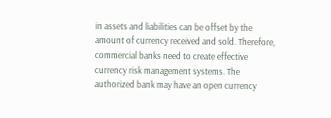in assets and liabilities can be offset by the amount of currency received and sold. Therefore, commercial banks need to create effective currency risk management systems. The authorized bank may have an open currency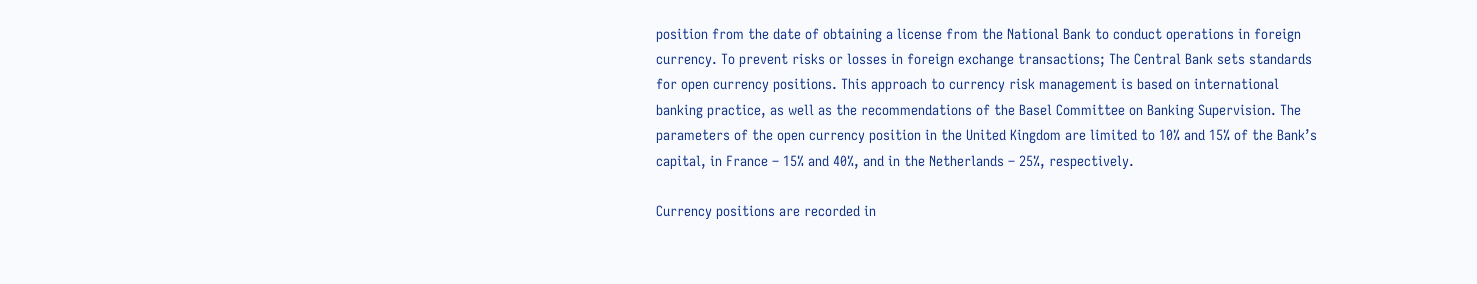position from the date of obtaining a license from the National Bank to conduct operations in foreign currency. To prevent risks or losses in foreign exchange transactions; The Central Bank sets standards for open currency positions. This approach to currency risk management is based on international banking practice, as well as the recommendations of the Basel Committee on Banking Supervision. The parameters of the open currency position in the United Kingdom are limited to 10% and 15% of the Bank’s capital, in France – 15% and 40%, and in the Netherlands – 25%, respectively.

Currency positions are recorded in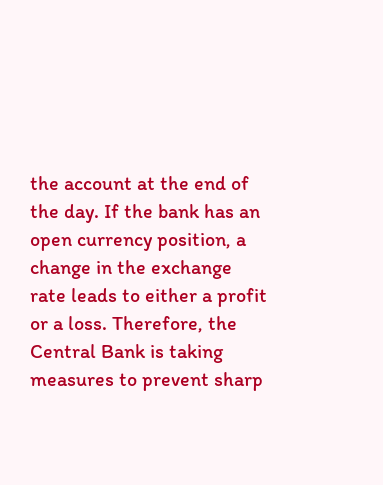the account at the end of the day. If the bank has an open currency position, a change in the exchange rate leads to either a profit or a loss. Therefore, the Central Bank is taking measures to prevent sharp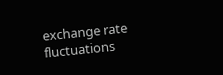exchange rate fluctuations